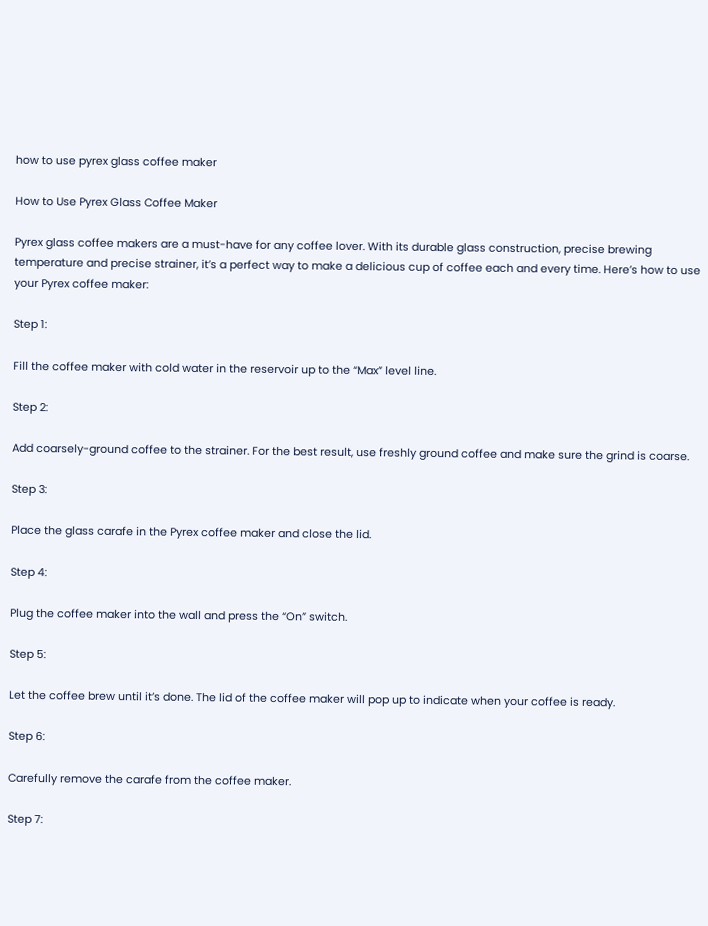how to use pyrex glass coffee maker

How to Use Pyrex Glass Coffee Maker

Pyrex glass coffee makers are a must-have for any coffee lover. With its durable glass construction, precise brewing temperature and precise strainer, it’s a perfect way to make a delicious cup of coffee each and every time. Here’s how to use your Pyrex coffee maker:

Step 1:

Fill the coffee maker with cold water in the reservoir up to the “Max” level line.

Step 2:

Add coarsely-ground coffee to the strainer. For the best result, use freshly ground coffee and make sure the grind is coarse.

Step 3:

Place the glass carafe in the Pyrex coffee maker and close the lid.

Step 4:

Plug the coffee maker into the wall and press the “On” switch.

Step 5:

Let the coffee brew until it’s done. The lid of the coffee maker will pop up to indicate when your coffee is ready.

Step 6:

Carefully remove the carafe from the coffee maker.

Step 7: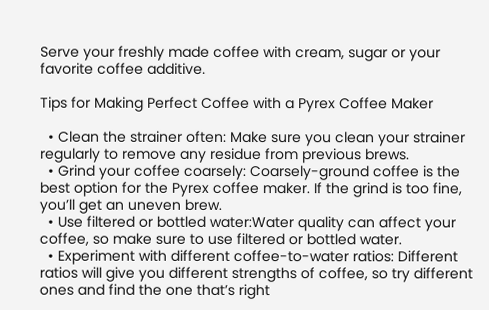Serve your freshly made coffee with cream, sugar or your favorite coffee additive.

Tips for Making Perfect Coffee with a Pyrex Coffee Maker

  • Clean the strainer often: Make sure you clean your strainer regularly to remove any residue from previous brews.
  • Grind your coffee coarsely: Coarsely-ground coffee is the best option for the Pyrex coffee maker. If the grind is too fine, you’ll get an uneven brew.
  • Use filtered or bottled water:Water quality can affect your coffee, so make sure to use filtered or bottled water.
  • Experiment with different coffee-to-water ratios: Different ratios will give you different strengths of coffee, so try different ones and find the one that’s right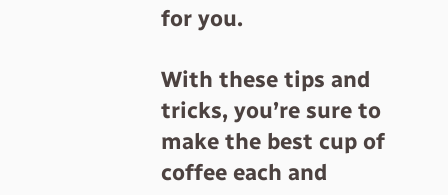for you.

With these tips and tricks, you’re sure to make the best cup of coffee each and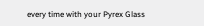every time with your Pyrex Glass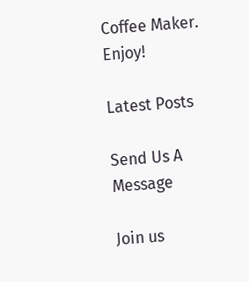Coffee Maker. Enjoy!

Latest Posts

Send Us A Message

Join us